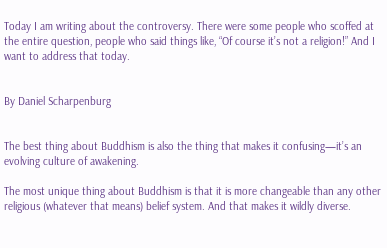Today I am writing about the controversy. There were some people who scoffed at the entire question, people who said things like, “Of course it’s not a religion!” And I want to address that today.


By Daniel Scharpenburg


The best thing about Buddhism is also the thing that makes it confusing—it’s an evolving culture of awakening.

The most unique thing about Buddhism is that it is more changeable than any other religious (whatever that means) belief system. And that makes it wildly diverse.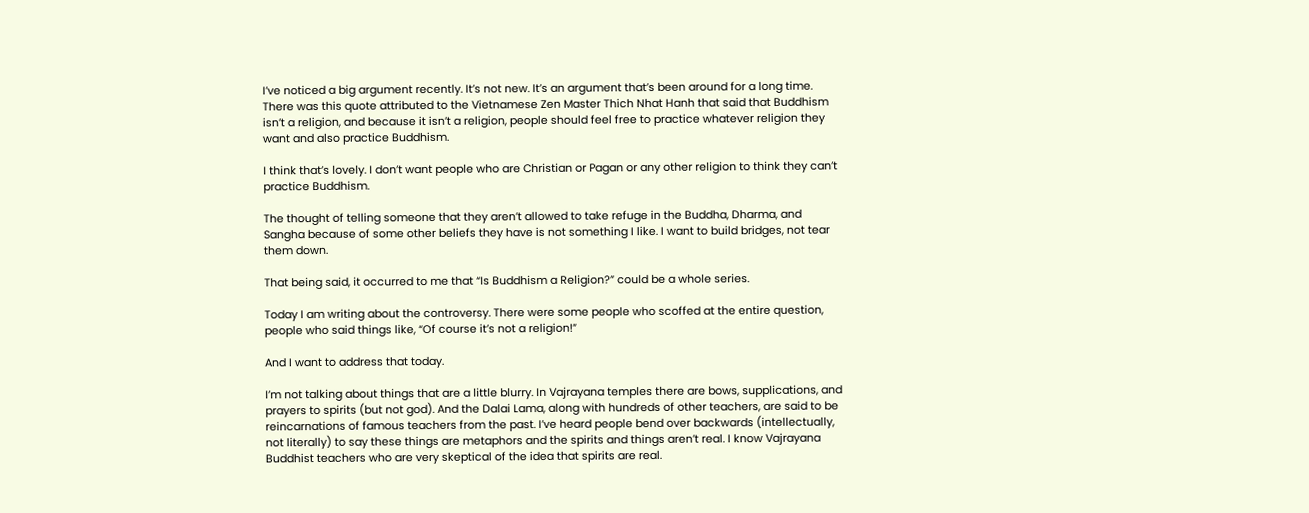I’ve noticed a big argument recently. It’s not new. It’s an argument that’s been around for a long time. There was this quote attributed to the Vietnamese Zen Master Thich Nhat Hanh that said that Buddhism isn’t a religion, and because it isn’t a religion, people should feel free to practice whatever religion they want and also practice Buddhism.

I think that’s lovely. I don’t want people who are Christian or Pagan or any other religion to think they can’t practice Buddhism.

The thought of telling someone that they aren’t allowed to take refuge in the Buddha, Dharma, and Sangha because of some other beliefs they have is not something I like. I want to build bridges, not tear them down.

That being said, it occurred to me that “Is Buddhism a Religion?” could be a whole series.

Today I am writing about the controversy. There were some people who scoffed at the entire question, people who said things like, “Of course it’s not a religion!”

And I want to address that today.

I’m not talking about things that are a little blurry. In Vajrayana temples there are bows, supplications, and prayers to spirits (but not god). And the Dalai Lama, along with hundreds of other teachers, are said to be reincarnations of famous teachers from the past. I’ve heard people bend over backwards (intellectually, not literally) to say these things are metaphors and the spirits and things aren’t real. I know Vajrayana Buddhist teachers who are very skeptical of the idea that spirits are real.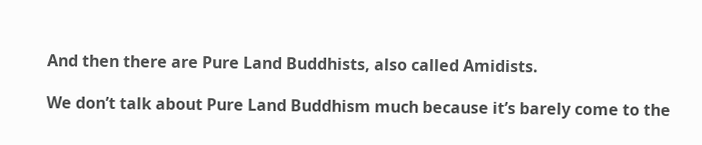And then there are Pure Land Buddhists, also called Amidists.

We don’t talk about Pure Land Buddhism much because it’s barely come to the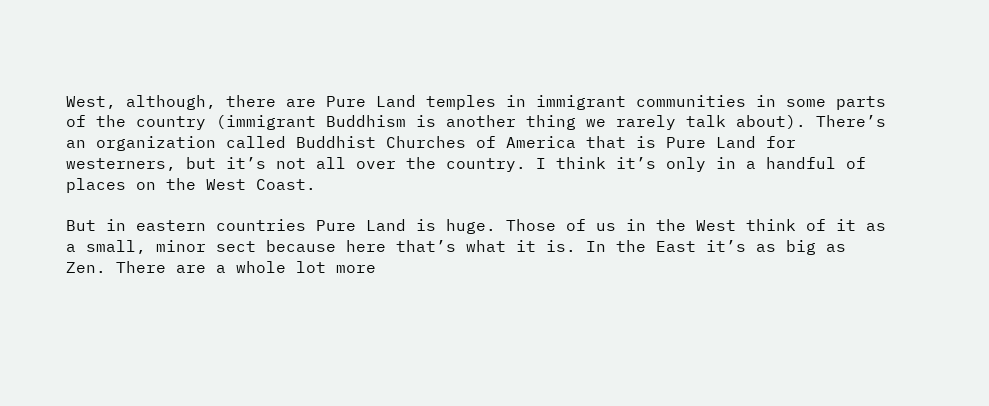West, although, there are Pure Land temples in immigrant communities in some parts of the country (immigrant Buddhism is another thing we rarely talk about). There’s an organization called Buddhist Churches of America that is Pure Land for westerners, but it’s not all over the country. I think it’s only in a handful of places on the West Coast.

But in eastern countries Pure Land is huge. Those of us in the West think of it as a small, minor sect because here that’s what it is. In the East it’s as big as Zen. There are a whole lot more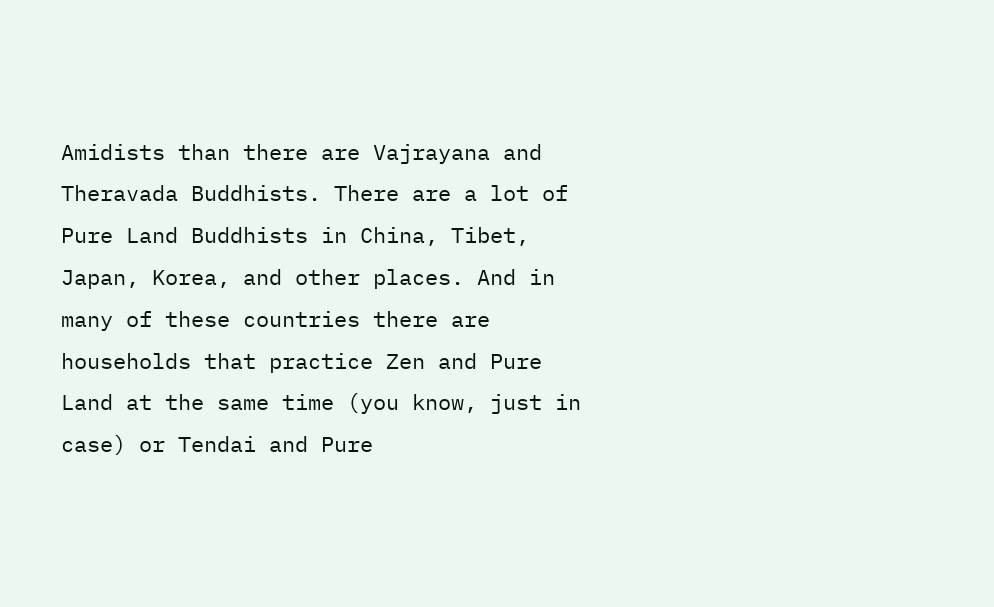Amidists than there are Vajrayana and Theravada Buddhists. There are a lot of Pure Land Buddhists in China, Tibet, Japan, Korea, and other places. And in many of these countries there are households that practice Zen and Pure Land at the same time (you know, just in case) or Tendai and Pure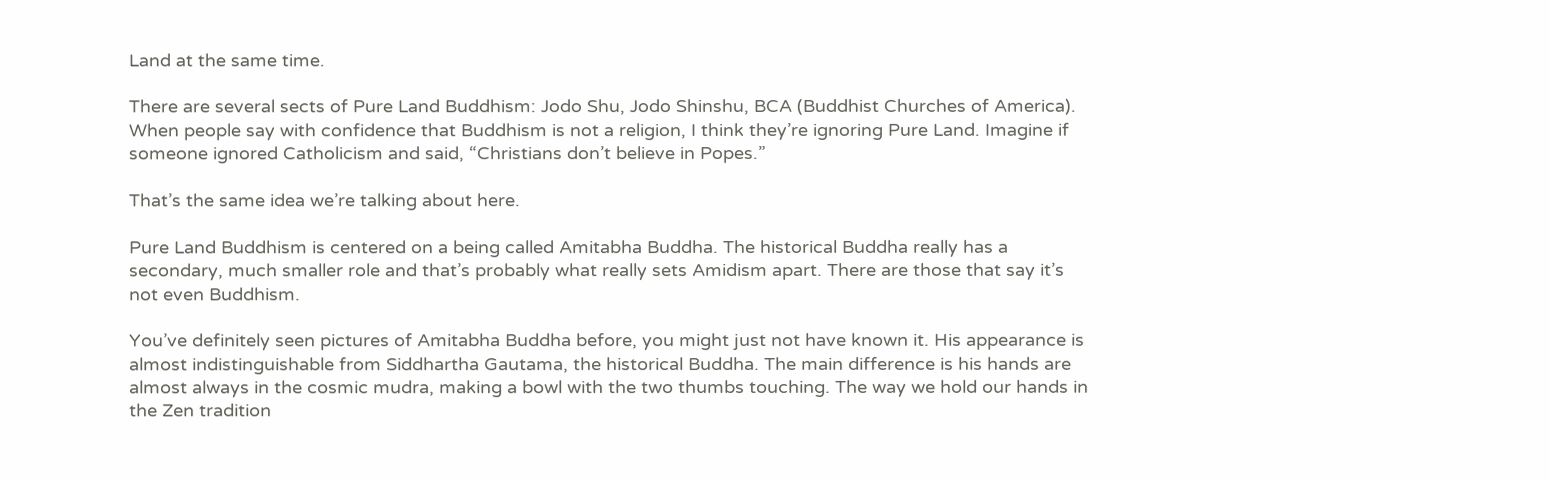Land at the same time.

There are several sects of Pure Land Buddhism: Jodo Shu, Jodo Shinshu, BCA (Buddhist Churches of America). When people say with confidence that Buddhism is not a religion, I think they’re ignoring Pure Land. Imagine if someone ignored Catholicism and said, “Christians don’t believe in Popes.”

That’s the same idea we’re talking about here.

Pure Land Buddhism is centered on a being called Amitabha Buddha. The historical Buddha really has a secondary, much smaller role and that’s probably what really sets Amidism apart. There are those that say it’s not even Buddhism.

You’ve definitely seen pictures of Amitabha Buddha before, you might just not have known it. His appearance is almost indistinguishable from Siddhartha Gautama, the historical Buddha. The main difference is his hands are almost always in the cosmic mudra, making a bowl with the two thumbs touching. The way we hold our hands in the Zen tradition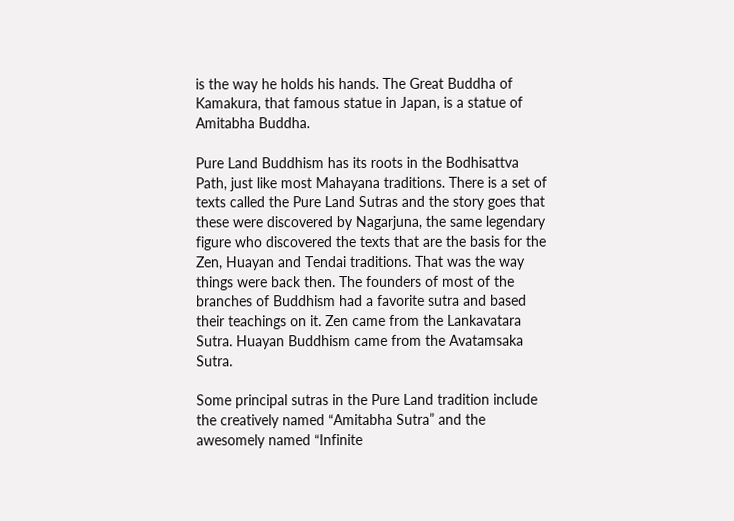is the way he holds his hands. The Great Buddha of Kamakura, that famous statue in Japan, is a statue of Amitabha Buddha.

Pure Land Buddhism has its roots in the Bodhisattva Path, just like most Mahayana traditions. There is a set of texts called the Pure Land Sutras and the story goes that these were discovered by Nagarjuna, the same legendary figure who discovered the texts that are the basis for the Zen, Huayan and Tendai traditions. That was the way things were back then. The founders of most of the branches of Buddhism had a favorite sutra and based their teachings on it. Zen came from the Lankavatara Sutra. Huayan Buddhism came from the Avatamsaka Sutra.

Some principal sutras in the Pure Land tradition include the creatively named “Amitabha Sutra” and the awesomely named “Infinite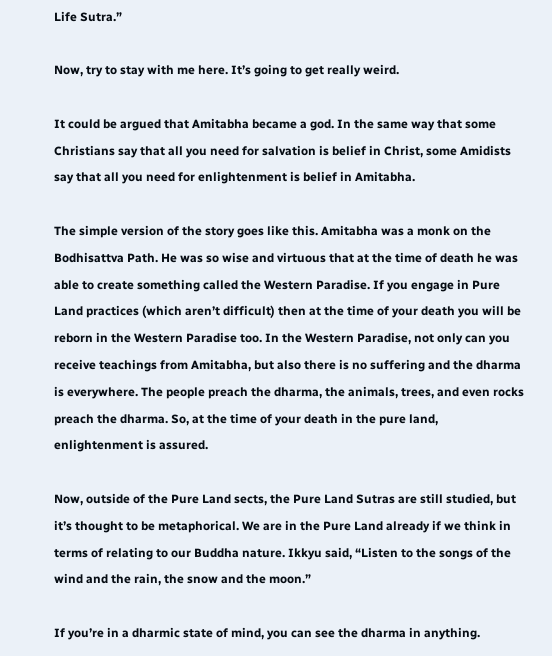Life Sutra.”

Now, try to stay with me here. It’s going to get really weird.

It could be argued that Amitabha became a god. In the same way that some Christians say that all you need for salvation is belief in Christ, some Amidists say that all you need for enlightenment is belief in Amitabha.

The simple version of the story goes like this. Amitabha was a monk on the Bodhisattva Path. He was so wise and virtuous that at the time of death he was able to create something called the Western Paradise. If you engage in Pure Land practices (which aren’t difficult) then at the time of your death you will be reborn in the Western Paradise too. In the Western Paradise, not only can you receive teachings from Amitabha, but also there is no suffering and the dharma is everywhere. The people preach the dharma, the animals, trees, and even rocks preach the dharma. So, at the time of your death in the pure land, enlightenment is assured.

Now, outside of the Pure Land sects, the Pure Land Sutras are still studied, but it’s thought to be metaphorical. We are in the Pure Land already if we think in terms of relating to our Buddha nature. Ikkyu said, “Listen to the songs of the wind and the rain, the snow and the moon.”

If you’re in a dharmic state of mind, you can see the dharma in anything.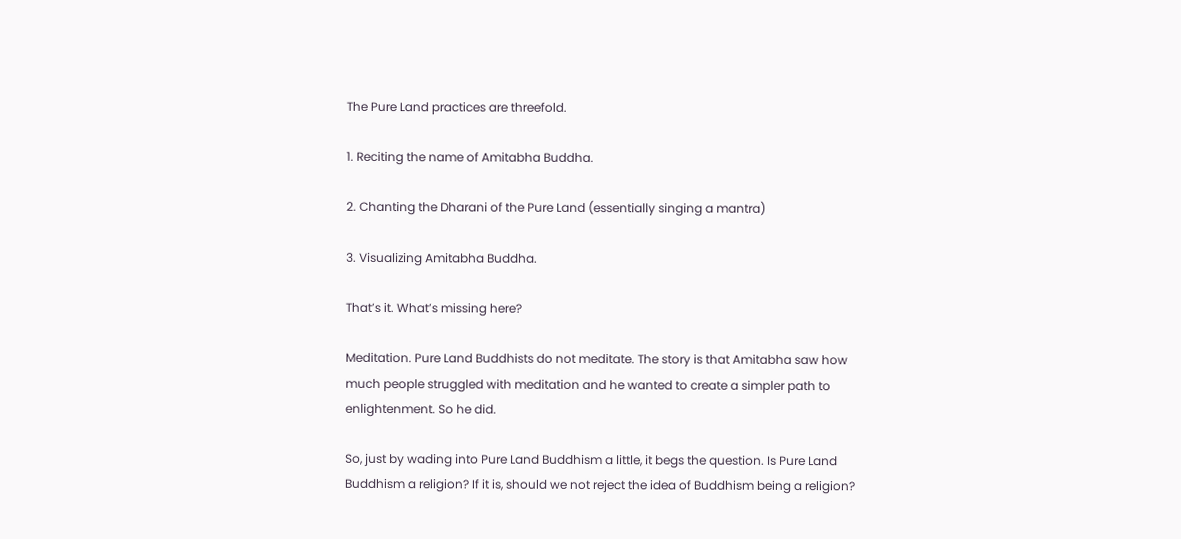The Pure Land practices are threefold.

1. Reciting the name of Amitabha Buddha.

2. Chanting the Dharani of the Pure Land (essentially singing a mantra)

3. Visualizing Amitabha Buddha.

That’s it. What’s missing here?

Meditation. Pure Land Buddhists do not meditate. The story is that Amitabha saw how much people struggled with meditation and he wanted to create a simpler path to enlightenment. So he did.

So, just by wading into Pure Land Buddhism a little, it begs the question. Is Pure Land Buddhism a religion? If it is, should we not reject the idea of Buddhism being a religion?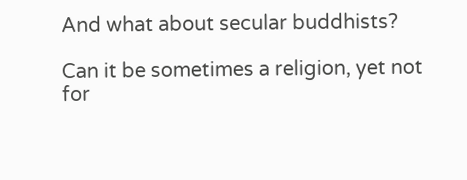And what about secular buddhists?

Can it be sometimes a religion, yet not for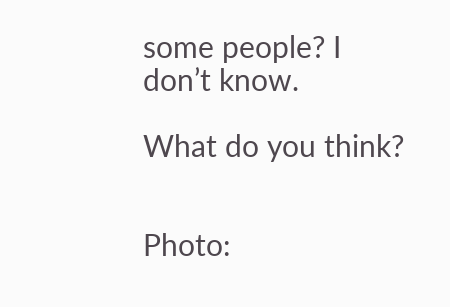some people? I don’t know.

What do you think?


Photo: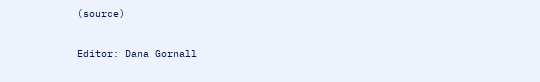(source)

Editor: Dana Gornall